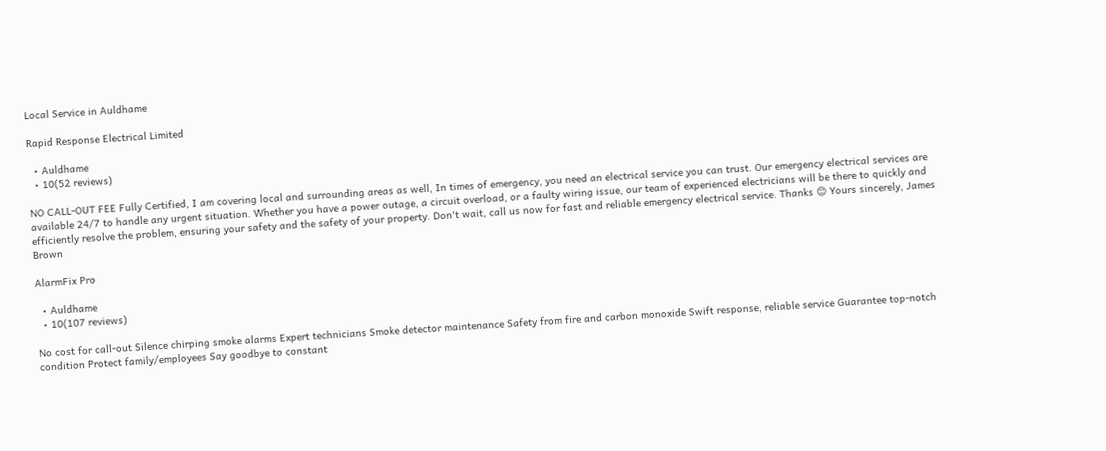Local Service in Auldhame

Rapid Response Electrical Limited

  • Auldhame
  • 10(52 reviews)

NO CALL-OUT FEE Fully Certified, I am covering local and surrounding areas as well, In times of emergency, you need an electrical service you can trust. Our emergency electrical services are available 24/7 to handle any urgent situation. Whether you have a power outage, a circuit overload, or a faulty wiring issue, our team of experienced electricians will be there to quickly and efficiently resolve the problem, ensuring your safety and the safety of your property. Don't wait, call us now for fast and reliable emergency electrical service. Thanks 😊 Yours sincerely, James Brown

AlarmFix Pro

  • Auldhame
  • 10(107 reviews)

No cost for call-out Silence chirping smoke alarms Expert technicians Smoke detector maintenance Safety from fire and carbon monoxide Swift response, reliable service Guarantee top-notch condition Protect family/employees Say goodbye to constant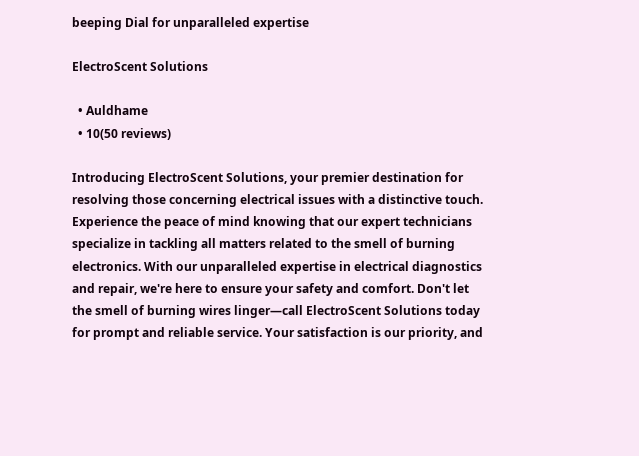beeping Dial for unparalleled expertise

ElectroScent Solutions

  • Auldhame
  • 10(50 reviews)

Introducing ElectroScent Solutions, your premier destination for resolving those concerning electrical issues with a distinctive touch. Experience the peace of mind knowing that our expert technicians specialize in tackling all matters related to the smell of burning electronics. With our unparalleled expertise in electrical diagnostics and repair, we're here to ensure your safety and comfort. Don't let the smell of burning wires linger—call ElectroScent Solutions today for prompt and reliable service. Your satisfaction is our priority, and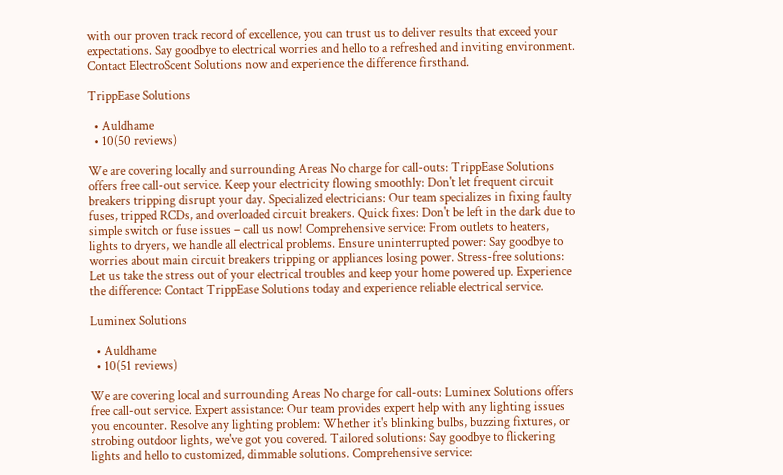with our proven track record of excellence, you can trust us to deliver results that exceed your expectations. Say goodbye to electrical worries and hello to a refreshed and inviting environment. Contact ElectroScent Solutions now and experience the difference firsthand.

TrippEase Solutions

  • Auldhame
  • 10(50 reviews)

We are covering locally and surrounding Areas No charge for call-outs: TrippEase Solutions offers free call-out service. Keep your electricity flowing smoothly: Don't let frequent circuit breakers tripping disrupt your day. Specialized electricians: Our team specializes in fixing faulty fuses, tripped RCDs, and overloaded circuit breakers. Quick fixes: Don't be left in the dark due to simple switch or fuse issues – call us now! Comprehensive service: From outlets to heaters, lights to dryers, we handle all electrical problems. Ensure uninterrupted power: Say goodbye to worries about main circuit breakers tripping or appliances losing power. Stress-free solutions: Let us take the stress out of your electrical troubles and keep your home powered up. Experience the difference: Contact TrippEase Solutions today and experience reliable electrical service.

Luminex Solutions

  • Auldhame
  • 10(51 reviews)

We are covering local and surrounding Areas No charge for call-outs: Luminex Solutions offers free call-out service. Expert assistance: Our team provides expert help with any lighting issues you encounter. Resolve any lighting problem: Whether it's blinking bulbs, buzzing fixtures, or strobing outdoor lights, we've got you covered. Tailored solutions: Say goodbye to flickering lights and hello to customized, dimmable solutions. Comprehensive service: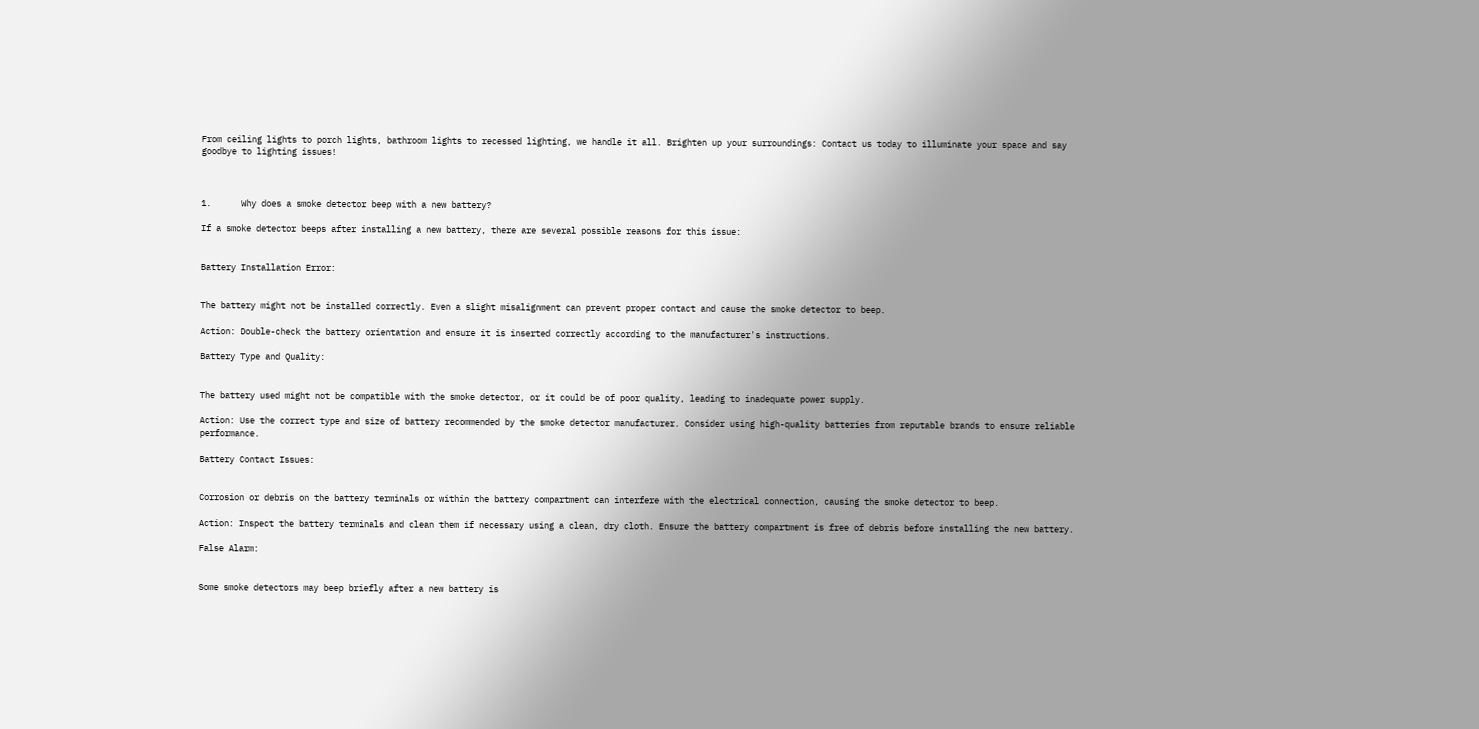From ceiling lights to porch lights, bathroom lights to recessed lighting, we handle it all. Brighten up your surroundings: Contact us today to illuminate your space and say goodbye to lighting issues!



1.      Why does a smoke detector beep with a new battery?

If a smoke detector beeps after installing a new battery, there are several possible reasons for this issue:


Battery Installation Error:


The battery might not be installed correctly. Even a slight misalignment can prevent proper contact and cause the smoke detector to beep.

Action: Double-check the battery orientation and ensure it is inserted correctly according to the manufacturer's instructions.

Battery Type and Quality:


The battery used might not be compatible with the smoke detector, or it could be of poor quality, leading to inadequate power supply.

Action: Use the correct type and size of battery recommended by the smoke detector manufacturer. Consider using high-quality batteries from reputable brands to ensure reliable performance.

Battery Contact Issues:


Corrosion or debris on the battery terminals or within the battery compartment can interfere with the electrical connection, causing the smoke detector to beep.

Action: Inspect the battery terminals and clean them if necessary using a clean, dry cloth. Ensure the battery compartment is free of debris before installing the new battery.

False Alarm:


Some smoke detectors may beep briefly after a new battery is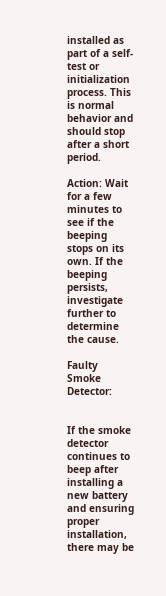installed as part of a self-test or initialization process. This is normal behavior and should stop after a short period.

Action: Wait for a few minutes to see if the beeping stops on its own. If the beeping persists, investigate further to determine the cause.

Faulty Smoke Detector:


If the smoke detector continues to beep after installing a new battery and ensuring proper installation, there may be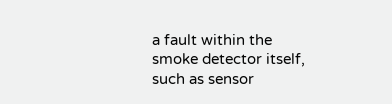a fault within the smoke detector itself, such as sensor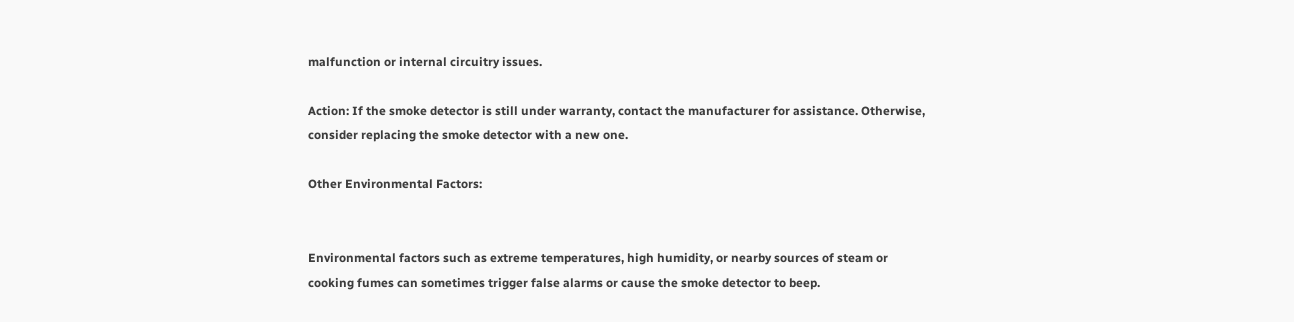malfunction or internal circuitry issues.

Action: If the smoke detector is still under warranty, contact the manufacturer for assistance. Otherwise, consider replacing the smoke detector with a new one.

Other Environmental Factors:


Environmental factors such as extreme temperatures, high humidity, or nearby sources of steam or cooking fumes can sometimes trigger false alarms or cause the smoke detector to beep.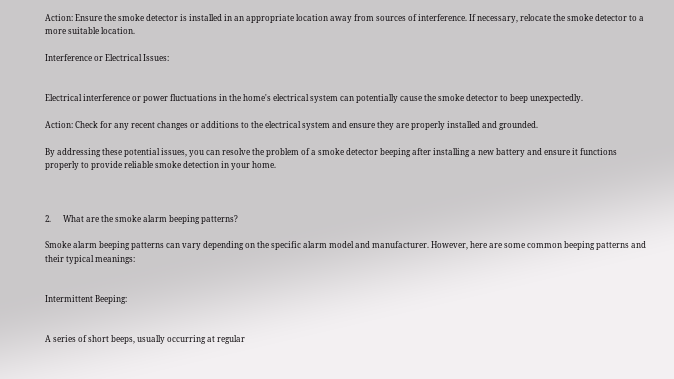Action: Ensure the smoke detector is installed in an appropriate location away from sources of interference. If necessary, relocate the smoke detector to a more suitable location.

Interference or Electrical Issues:


Electrical interference or power fluctuations in the home's electrical system can potentially cause the smoke detector to beep unexpectedly.

Action: Check for any recent changes or additions to the electrical system and ensure they are properly installed and grounded.

By addressing these potential issues, you can resolve the problem of a smoke detector beeping after installing a new battery and ensure it functions properly to provide reliable smoke detection in your home.



2.      What are the smoke alarm beeping patterns?

Smoke alarm beeping patterns can vary depending on the specific alarm model and manufacturer. However, here are some common beeping patterns and their typical meanings:


Intermittent Beeping:


A series of short beeps, usually occurring at regular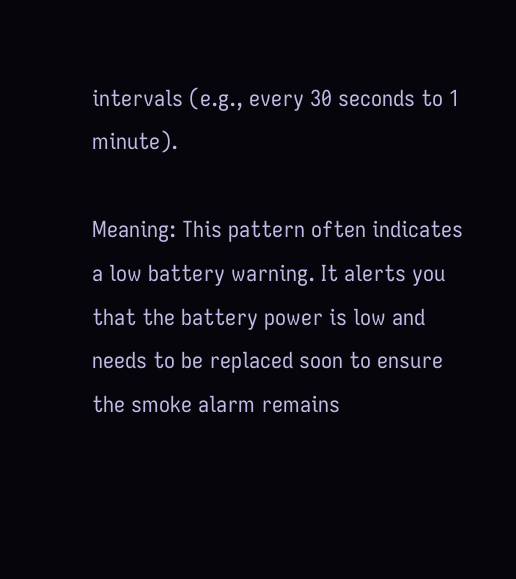intervals (e.g., every 30 seconds to 1 minute).

Meaning: This pattern often indicates a low battery warning. It alerts you that the battery power is low and needs to be replaced soon to ensure the smoke alarm remains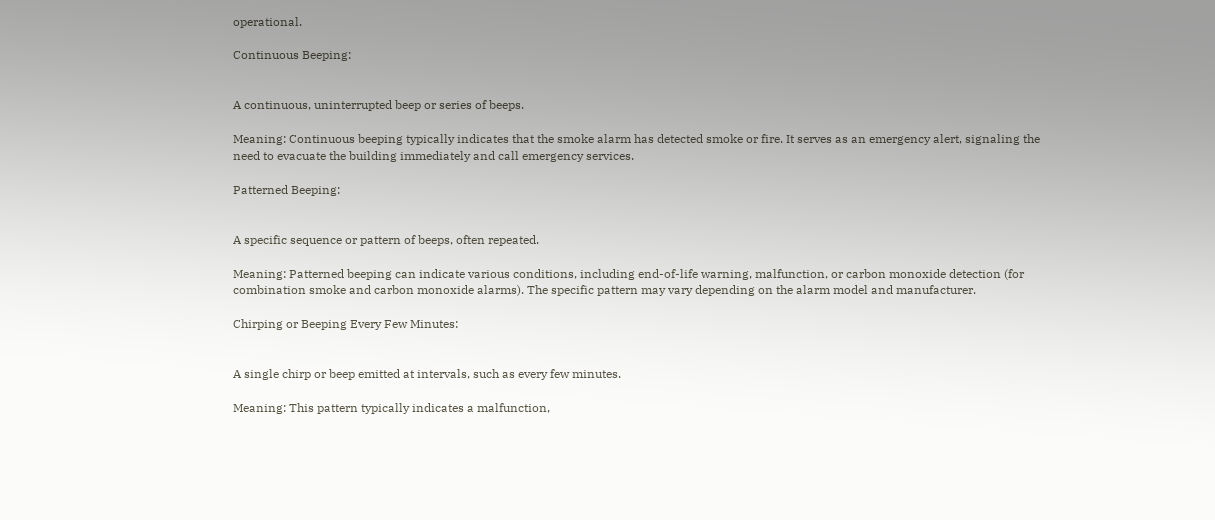operational.

Continuous Beeping:


A continuous, uninterrupted beep or series of beeps.

Meaning: Continuous beeping typically indicates that the smoke alarm has detected smoke or fire. It serves as an emergency alert, signaling the need to evacuate the building immediately and call emergency services.

Patterned Beeping:


A specific sequence or pattern of beeps, often repeated.

Meaning: Patterned beeping can indicate various conditions, including end-of-life warning, malfunction, or carbon monoxide detection (for combination smoke and carbon monoxide alarms). The specific pattern may vary depending on the alarm model and manufacturer.

Chirping or Beeping Every Few Minutes:


A single chirp or beep emitted at intervals, such as every few minutes.

Meaning: This pattern typically indicates a malfunction,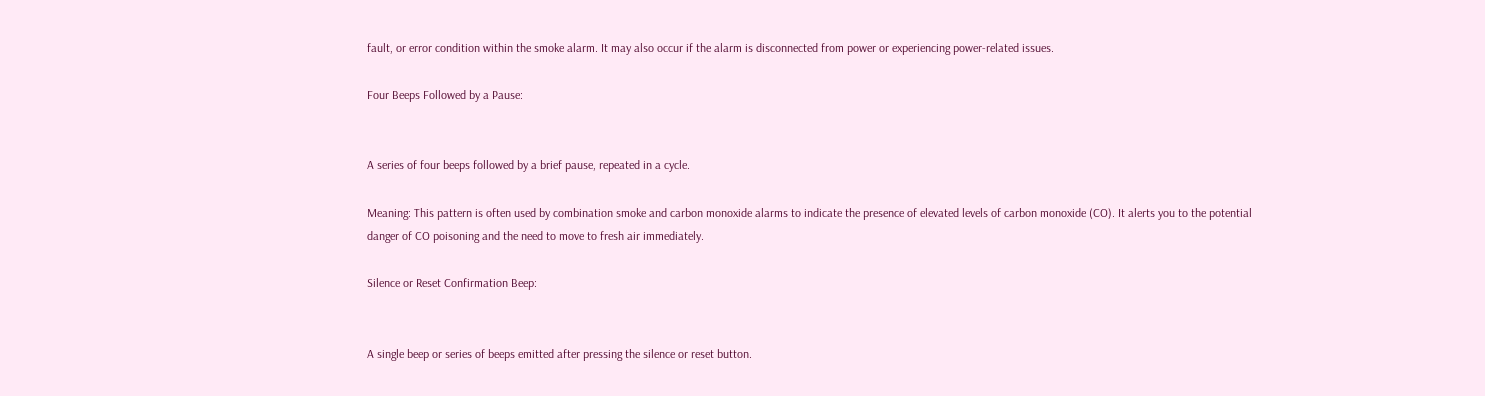fault, or error condition within the smoke alarm. It may also occur if the alarm is disconnected from power or experiencing power-related issues.

Four Beeps Followed by a Pause:


A series of four beeps followed by a brief pause, repeated in a cycle.

Meaning: This pattern is often used by combination smoke and carbon monoxide alarms to indicate the presence of elevated levels of carbon monoxide (CO). It alerts you to the potential danger of CO poisoning and the need to move to fresh air immediately.

Silence or Reset Confirmation Beep:


A single beep or series of beeps emitted after pressing the silence or reset button.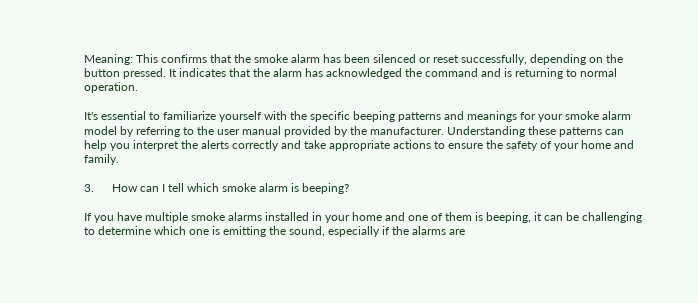Meaning: This confirms that the smoke alarm has been silenced or reset successfully, depending on the button pressed. It indicates that the alarm has acknowledged the command and is returning to normal operation.

It's essential to familiarize yourself with the specific beeping patterns and meanings for your smoke alarm model by referring to the user manual provided by the manufacturer. Understanding these patterns can help you interpret the alerts correctly and take appropriate actions to ensure the safety of your home and family.

3.      How can I tell which smoke alarm is beeping?

If you have multiple smoke alarms installed in your home and one of them is beeping, it can be challenging to determine which one is emitting the sound, especially if the alarms are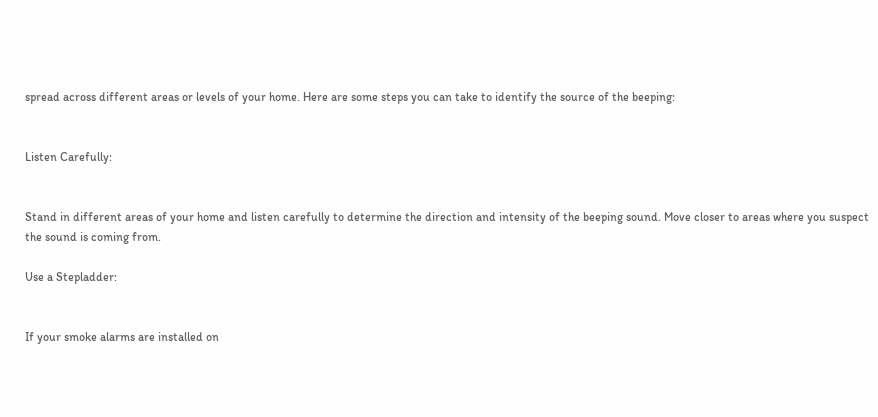spread across different areas or levels of your home. Here are some steps you can take to identify the source of the beeping:


Listen Carefully:


Stand in different areas of your home and listen carefully to determine the direction and intensity of the beeping sound. Move closer to areas where you suspect the sound is coming from.

Use a Stepladder:


If your smoke alarms are installed on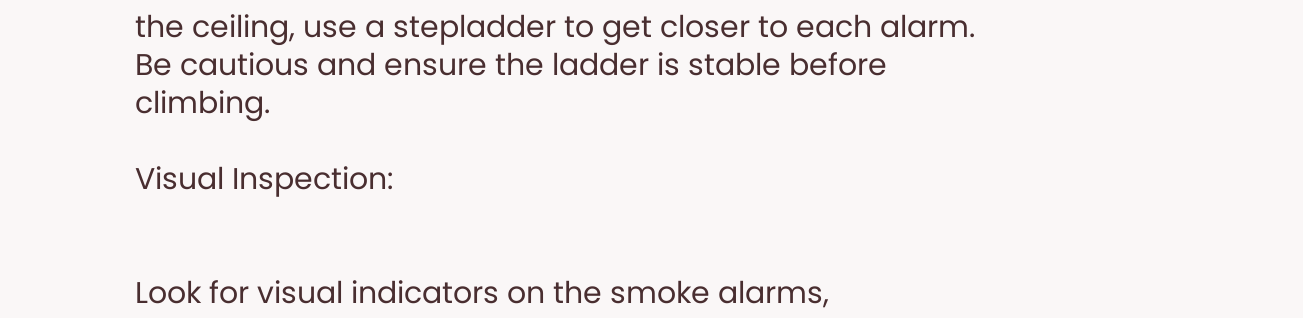the ceiling, use a stepladder to get closer to each alarm. Be cautious and ensure the ladder is stable before climbing.

Visual Inspection:


Look for visual indicators on the smoke alarms,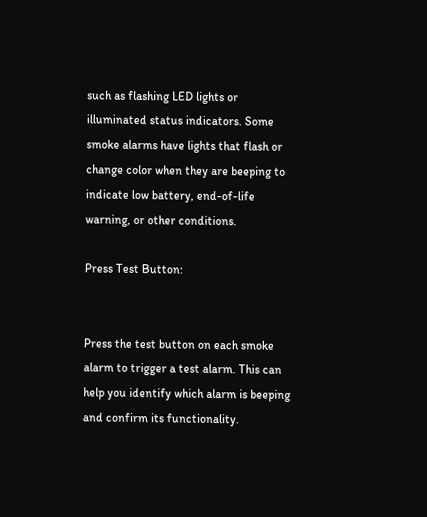such as flashing LED lights or illuminated status indicators. Some smoke alarms have lights that flash or change color when they are beeping to indicate low battery, end-of-life warning, or other conditions.

Press Test Button:


Press the test button on each smoke alarm to trigger a test alarm. This can help you identify which alarm is beeping and confirm its functionality.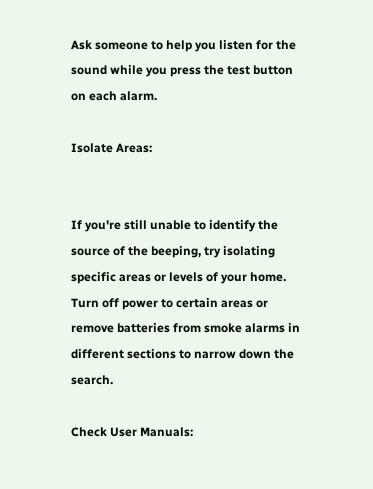Ask someone to help you listen for the sound while you press the test button on each alarm.

Isolate Areas:


If you're still unable to identify the source of the beeping, try isolating specific areas or levels of your home. Turn off power to certain areas or remove batteries from smoke alarms in different sections to narrow down the search.

Check User Manuals: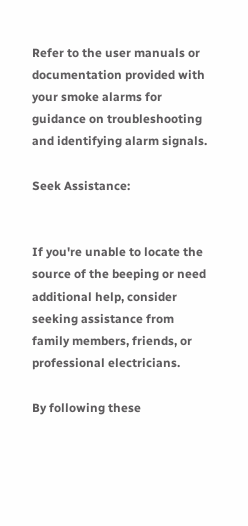Refer to the user manuals or documentation provided with your smoke alarms for guidance on troubleshooting and identifying alarm signals.

Seek Assistance:


If you're unable to locate the source of the beeping or need additional help, consider seeking assistance from family members, friends, or professional electricians.

By following these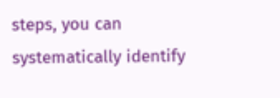steps, you can systematically identify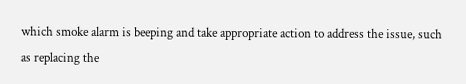which smoke alarm is beeping and take appropriate action to address the issue, such as replacing the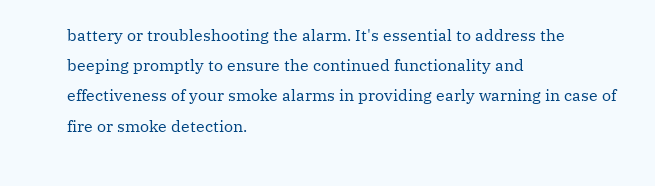battery or troubleshooting the alarm. It's essential to address the beeping promptly to ensure the continued functionality and effectiveness of your smoke alarms in providing early warning in case of fire or smoke detection.